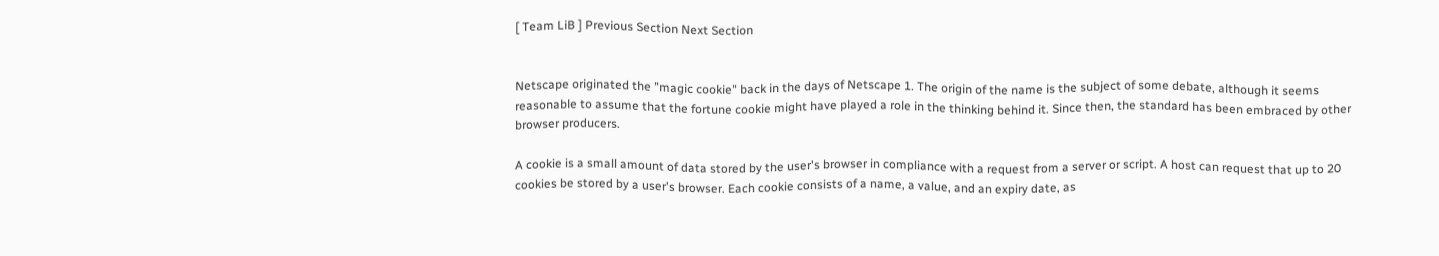[ Team LiB ] Previous Section Next Section


Netscape originated the "magic cookie" back in the days of Netscape 1. The origin of the name is the subject of some debate, although it seems reasonable to assume that the fortune cookie might have played a role in the thinking behind it. Since then, the standard has been embraced by other browser producers.

A cookie is a small amount of data stored by the user's browser in compliance with a request from a server or script. A host can request that up to 20 cookies be stored by a user's browser. Each cookie consists of a name, a value, and an expiry date, as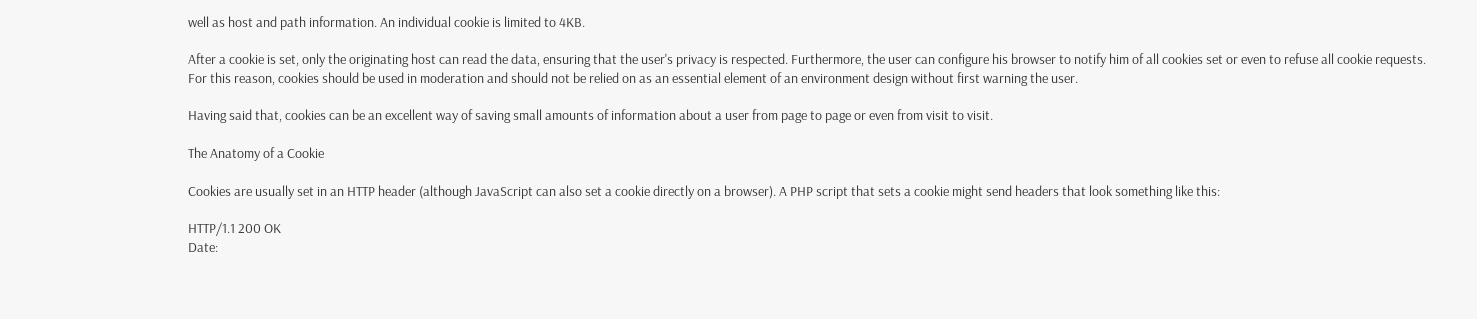well as host and path information. An individual cookie is limited to 4KB.

After a cookie is set, only the originating host can read the data, ensuring that the user's privacy is respected. Furthermore, the user can configure his browser to notify him of all cookies set or even to refuse all cookie requests. For this reason, cookies should be used in moderation and should not be relied on as an essential element of an environment design without first warning the user.

Having said that, cookies can be an excellent way of saving small amounts of information about a user from page to page or even from visit to visit.

The Anatomy of a Cookie

Cookies are usually set in an HTTP header (although JavaScript can also set a cookie directly on a browser). A PHP script that sets a cookie might send headers that look something like this:

HTTP/1.1 200 OK
Date: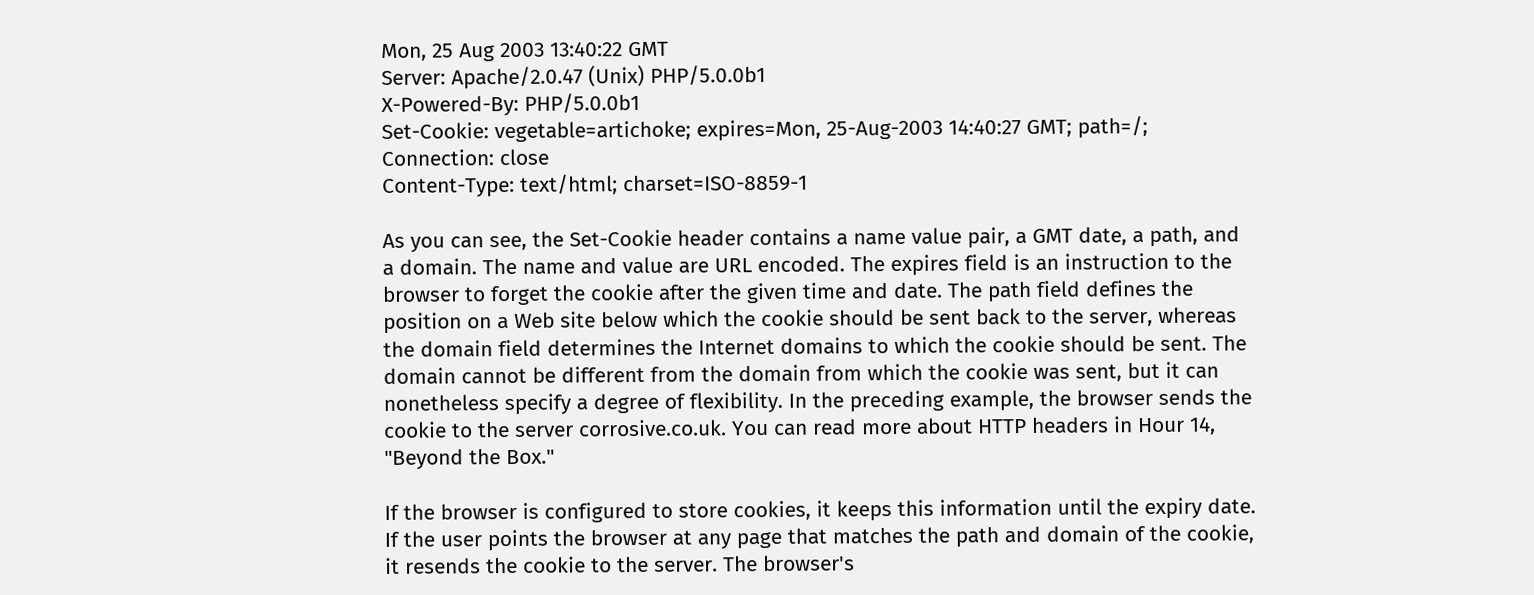Mon, 25 Aug 2003 13:40:22 GMT
Server: Apache/2.0.47 (Unix) PHP/5.0.0b1
X-Powered-By: PHP/5.0.0b1
Set-Cookie: vegetable=artichoke; expires=Mon, 25-Aug-2003 14:40:27 GMT; path=/;
Connection: close
Content-Type: text/html; charset=ISO-8859-1

As you can see, the Set-Cookie header contains a name value pair, a GMT date, a path, and a domain. The name and value are URL encoded. The expires field is an instruction to the browser to forget the cookie after the given time and date. The path field defines the position on a Web site below which the cookie should be sent back to the server, whereas the domain field determines the Internet domains to which the cookie should be sent. The domain cannot be different from the domain from which the cookie was sent, but it can nonetheless specify a degree of flexibility. In the preceding example, the browser sends the cookie to the server corrosive.co.uk. You can read more about HTTP headers in Hour 14, "Beyond the Box."

If the browser is configured to store cookies, it keeps this information until the expiry date. If the user points the browser at any page that matches the path and domain of the cookie, it resends the cookie to the server. The browser's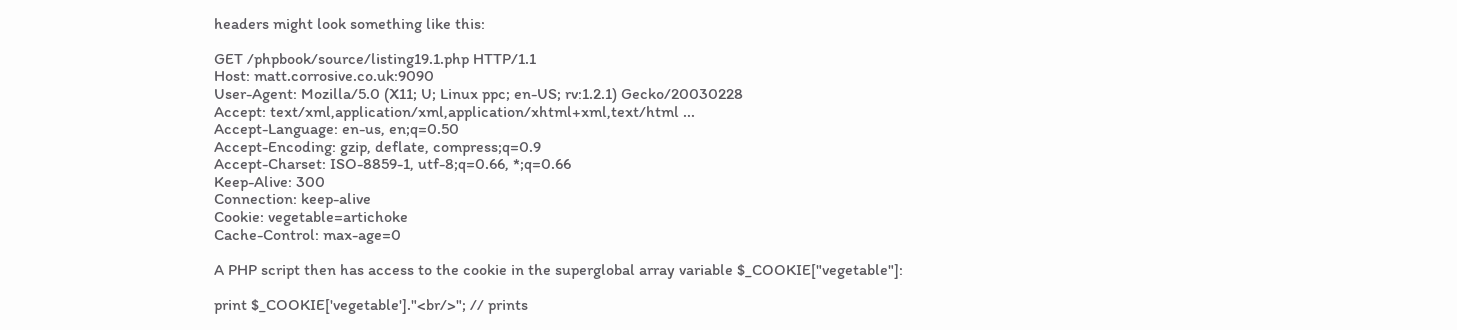headers might look something like this:

GET /phpbook/source/listing19.1.php HTTP/1.1
Host: matt.corrosive.co.uk:9090
User-Agent: Mozilla/5.0 (X11; U; Linux ppc; en-US; rv:1.2.1) Gecko/20030228
Accept: text/xml,application/xml,application/xhtml+xml,text/html ...
Accept-Language: en-us, en;q=0.50
Accept-Encoding: gzip, deflate, compress;q=0.9
Accept-Charset: ISO-8859-1, utf-8;q=0.66, *;q=0.66
Keep-Alive: 300
Connection: keep-alive
Cookie: vegetable=artichoke
Cache-Control: max-age=0

A PHP script then has access to the cookie in the superglobal array variable $_COOKIE["vegetable"]:

print $_COOKIE['vegetable']."<br/>"; // prints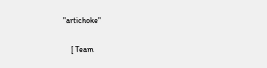"artichoke"

    [ Team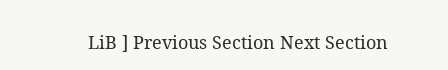LiB ] Previous Section Next Section